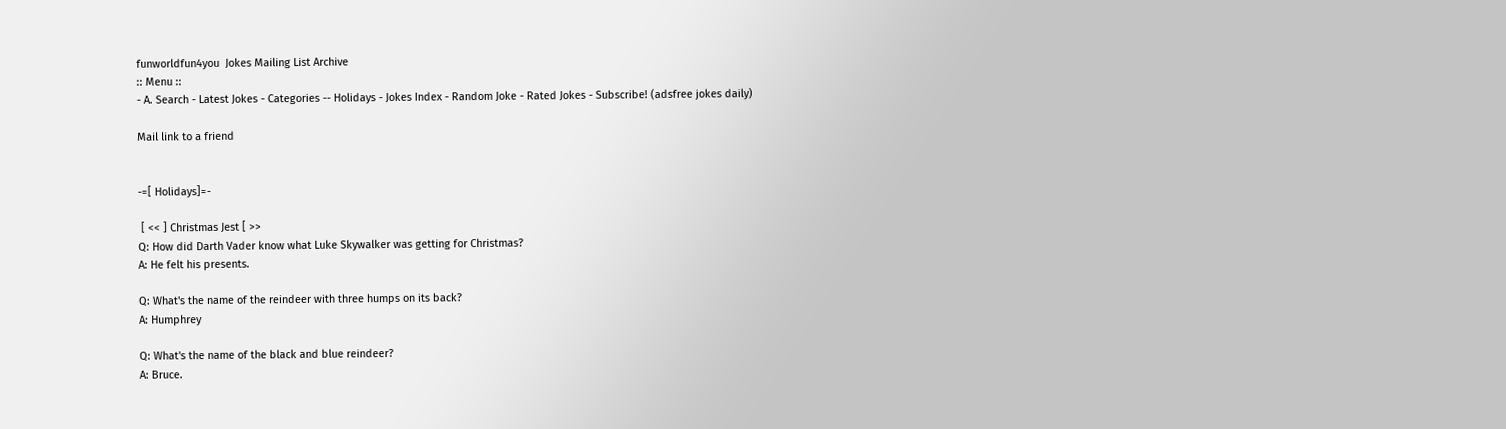funworldfun4you  Jokes Mailing List Archive
:: Menu ::
- A. Search - Latest Jokes - Categories -- Holidays - Jokes Index - Random Joke - Rated Jokes - Subscribe! (adsfree jokes daily)

Mail link to a friend


-=[ Holidays]=-

 [ << ] Christmas Jest [ >>
Q: How did Darth Vader know what Luke Skywalker was getting for Christmas?
A: He felt his presents.

Q: What's the name of the reindeer with three humps on its back?
A: Humphrey

Q: What's the name of the black and blue reindeer?
A: Bruce.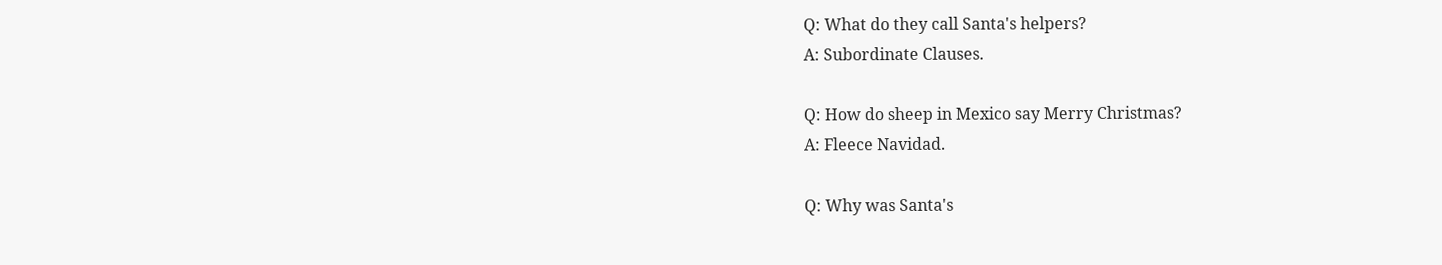Q: What do they call Santa's helpers?
A: Subordinate Clauses.

Q: How do sheep in Mexico say Merry Christmas?
A: Fleece Navidad.

Q: Why was Santa's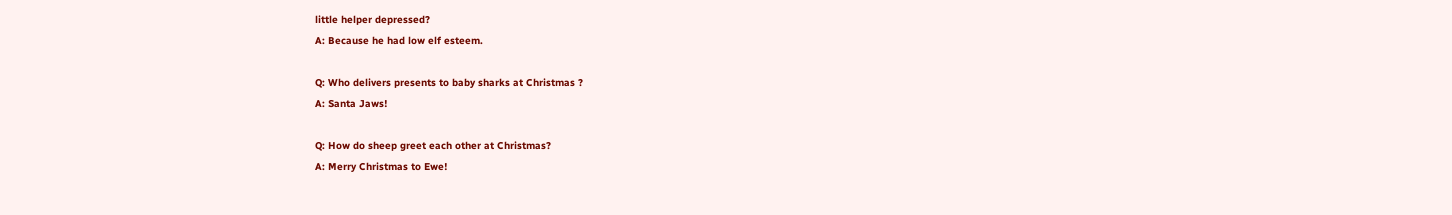little helper depressed?
A: Because he had low elf esteem.

Q: Who delivers presents to baby sharks at Christmas ?
A: Santa Jaws!

Q: How do sheep greet each other at Christmas?
A: Merry Christmas to Ewe!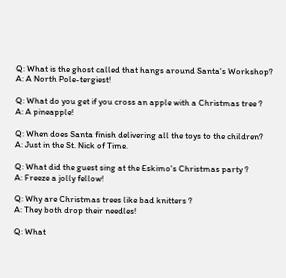Q: What is the ghost called that hangs around Santa's Workshop?
A: A North Pole-tergiest!

Q: What do you get if you cross an apple with a Christmas tree ?
A: A pineapple!

Q: When does Santa finish delivering all the toys to the children?
A: Just in the St. Nick of Time.

Q: What did the guest sing at the Eskimo's Christmas party ?
A: Freeze a jolly fellow!

Q: Why are Christmas trees like bad knitters ?
A: They both drop their needles!

Q: What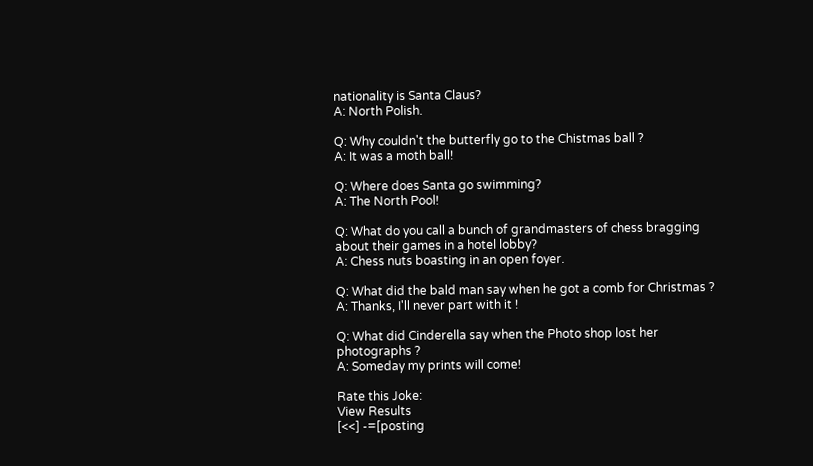nationality is Santa Claus?
A: North Polish.

Q: Why couldn't the butterfly go to the Chistmas ball ?
A: It was a moth ball!

Q: Where does Santa go swimming?
A: The North Pool!

Q: What do you call a bunch of grandmasters of chess bragging about their games in a hotel lobby?
A: Chess nuts boasting in an open foyer.

Q: What did the bald man say when he got a comb for Christmas ?
A: Thanks, I'll never part with it !

Q: What did Cinderella say when the Photo shop lost her photographs ?
A: Someday my prints will come!

Rate this Joke:
View Results
[<<] -=[posting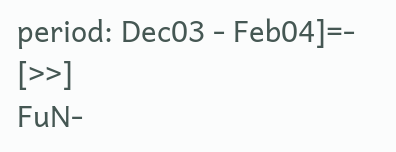period: Dec03 - Feb04]=- [>>]
FuN-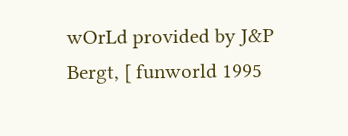wOrLd provided by J&P Bergt, [ funworld 1995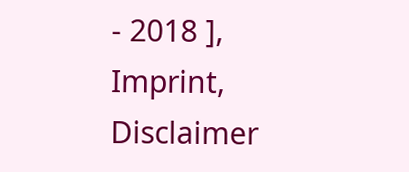- 2018 ], Imprint, Disclaimer